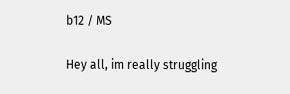b12 / MS

Hey all, im really struggling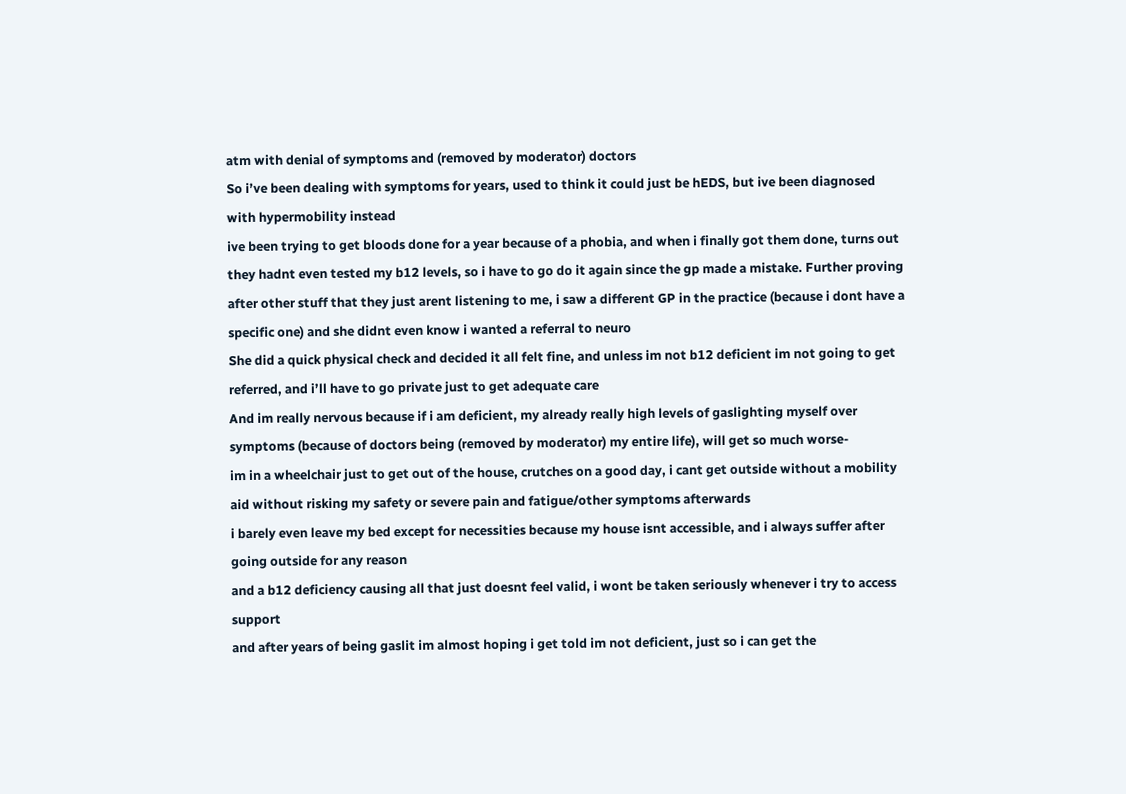atm with denial of symptoms and (removed by moderator) doctors
So i’ve been dealing with symptoms for years, used to think it could just be hEDS, but ive been diagnosed with hypermobility instead
ive been trying to get bloods done for a year because of a phobia, and when i finally got them done, turns out they hadnt even tested my b12 levels, so i have to go do it again since the gp made a mistake. Further proving after other stuff that they just arent listening to me, i saw a different GP in the practice (because i dont have a specific one) and she didnt even know i wanted a referral to neuro
She did a quick physical check and decided it all felt fine, and unless im not b12 deficient im not going to get referred, and i’ll have to go private just to get adequate care
And im really nervous because if i am deficient, my already really high levels of gaslighting myself over symptoms (because of doctors being (removed by moderator) my entire life), will get so much worse-
im in a wheelchair just to get out of the house, crutches on a good day, i cant get outside without a mobility aid without risking my safety or severe pain and fatigue/other symptoms afterwards
i barely even leave my bed except for necessities because my house isnt accessible, and i always suffer after going outside for any reason
and a b12 deficiency causing all that just doesnt feel valid, i wont be taken seriously whenever i try to access support
and after years of being gaslit im almost hoping i get told im not deficient, just so i can get the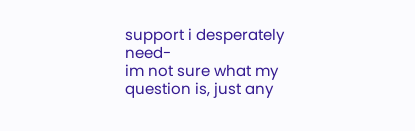support i desperately need-
im not sure what my question is, just any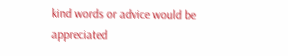kind words or advice would be appreciated